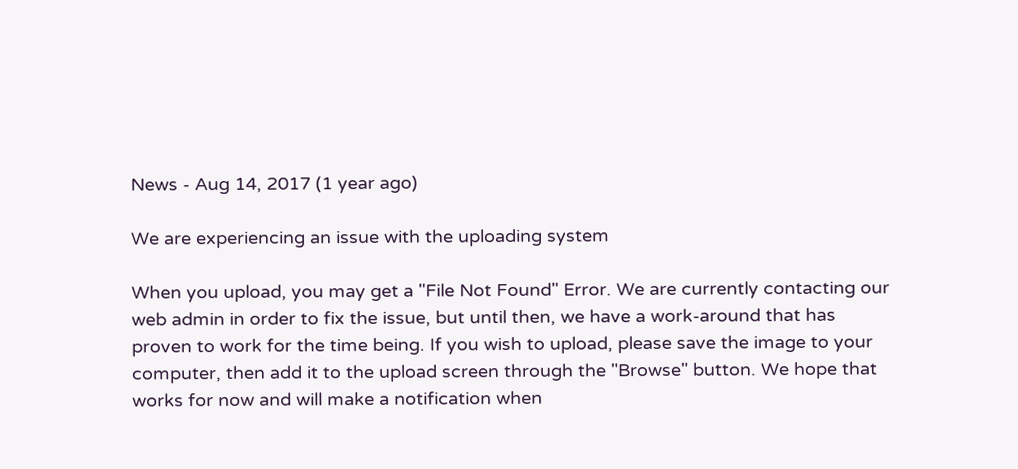News - Aug 14, 2017 (1 year ago)

We are experiencing an issue with the uploading system

When you upload, you may get a "File Not Found" Error. We are currently contacting our web admin in order to fix the issue, but until then, we have a work-around that has proven to work for the time being. If you wish to upload, please save the image to your computer, then add it to the upload screen through the "Browse" button. We hope that works for now and will make a notification when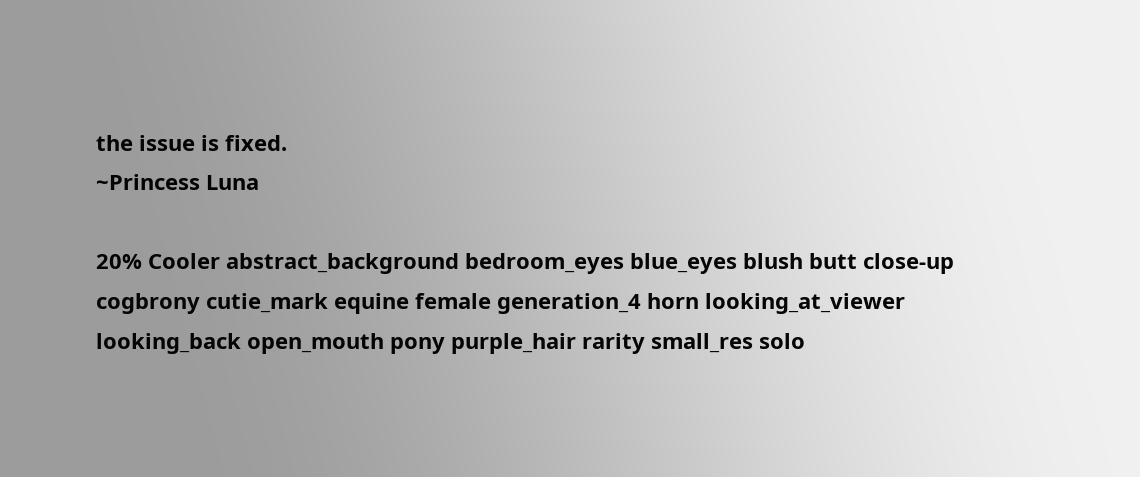the issue is fixed.
~Princess Luna

20% Cooler abstract_background bedroom_eyes blue_eyes blush butt close-up cogbrony cutie_mark equine female generation_4 horn looking_at_viewer looking_back open_mouth pony purple_hair rarity small_res solo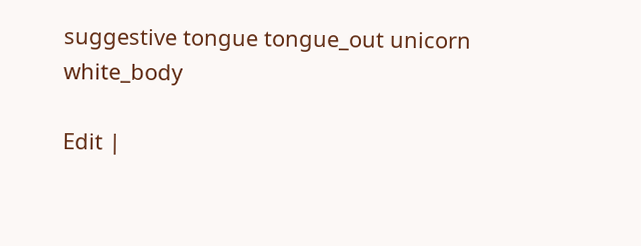suggestive tongue tongue_out unicorn white_body

Edit |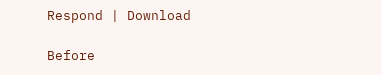Respond | Download

Before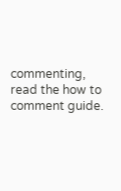commenting, read the how to comment guide.